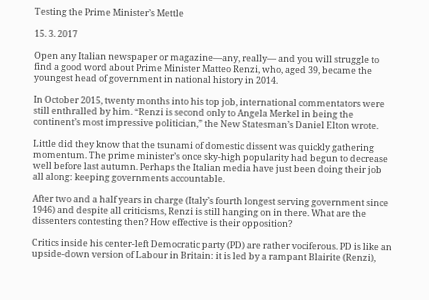Testing the Prime Minister’s Mettle

15. 3. 2017

Open any Italian newspaper or magazine—any, really— and you will struggle to find a good word about Prime Minister Matteo Renzi, who, aged 39, became the youngest head of government in national history in 2014.

In October 2015, twenty months into his top job, international commentators were still enthralled by him. “Renzi is second only to Angela Merkel in being the continent’s most impressive politician,” the New Statesman’s Daniel Elton wrote.

Little did they know that the tsunami of domestic dissent was quickly gathering momentum. The prime minister’s once sky-high popularity had begun to decrease well before last autumn. Perhaps the Italian media have just been doing their job all along: keeping governments accountable.

After two and a half years in charge (Italy’s fourth longest serving government since 1946) and despite all criticisms, Renzi is still hanging on in there. What are the dissenters contesting then? How effective is their opposition?

Critics inside his center-left Democratic party (PD) are rather vociferous. PD is like an upside-down version of Labour in Britain: it is led by a rampant Blairite (Renzi),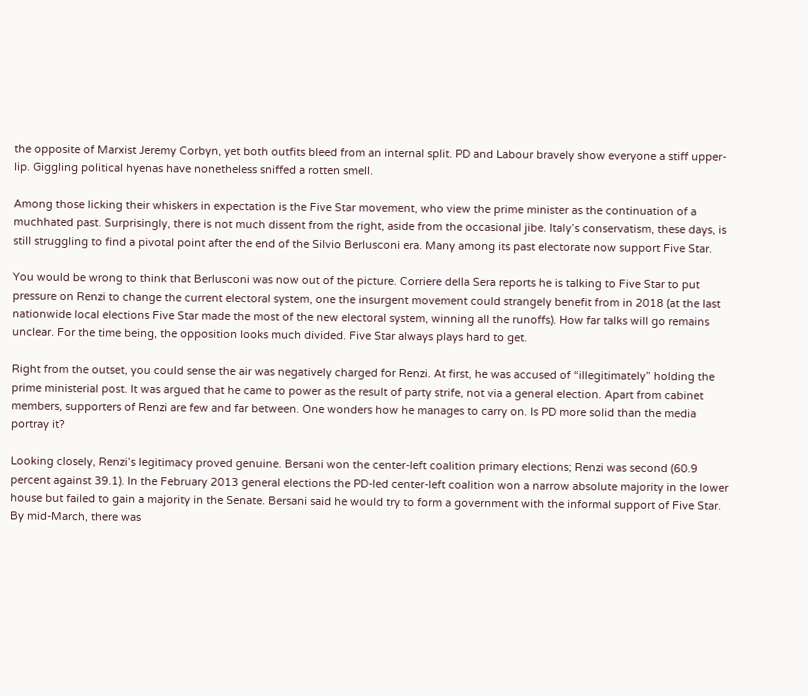the opposite of Marxist Jeremy Corbyn, yet both outfits bleed from an internal split. PD and Labour bravely show everyone a stiff upper-lip. Giggling political hyenas have nonetheless sniffed a rotten smell.

Among those licking their whiskers in expectation is the Five Star movement, who view the prime minister as the continuation of a muchhated past. Surprisingly, there is not much dissent from the right, aside from the occasional jibe. Italy’s conservatism, these days, is still struggling to find a pivotal point after the end of the Silvio Berlusconi era. Many among its past electorate now support Five Star.

You would be wrong to think that Berlusconi was now out of the picture. Corriere della Sera reports he is talking to Five Star to put pressure on Renzi to change the current electoral system, one the insurgent movement could strangely benefit from in 2018 (at the last nationwide local elections Five Star made the most of the new electoral system, winning all the runoffs). How far talks will go remains unclear. For the time being, the opposition looks much divided. Five Star always plays hard to get.

Right from the outset, you could sense the air was negatively charged for Renzi. At first, he was accused of “illegitimately” holding the prime ministerial post. It was argued that he came to power as the result of party strife, not via a general election. Apart from cabinet members, supporters of Renzi are few and far between. One wonders how he manages to carry on. Is PD more solid than the media portray it?

Looking closely, Renzi’s legitimacy proved genuine. Bersani won the center-left coalition primary elections; Renzi was second (60.9 percent against 39.1). In the February 2013 general elections the PD-led center-left coalition won a narrow absolute majority in the lower house but failed to gain a majority in the Senate. Bersani said he would try to form a government with the informal support of Five Star. By mid-March, there was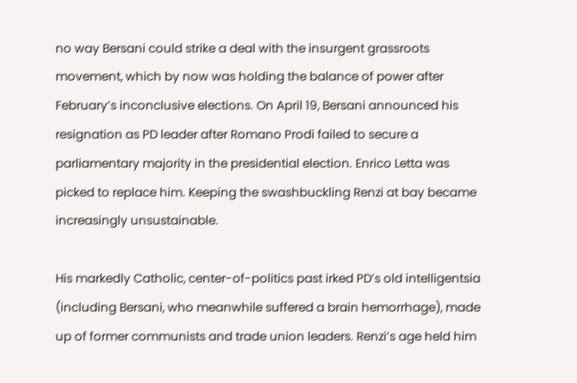no way Bersani could strike a deal with the insurgent grassroots movement, which by now was holding the balance of power after February’s inconclusive elections. On April 19, Bersani announced his resignation as PD leader after Romano Prodi failed to secure a parliamentary majority in the presidential election. Enrico Letta was picked to replace him. Keeping the swashbuckling Renzi at bay became increasingly unsustainable.

His markedly Catholic, center-of-politics past irked PD’s old intelligentsia (including Bersani, who meanwhile suffered a brain hemorrhage), made up of former communists and trade union leaders. Renzi’s age held him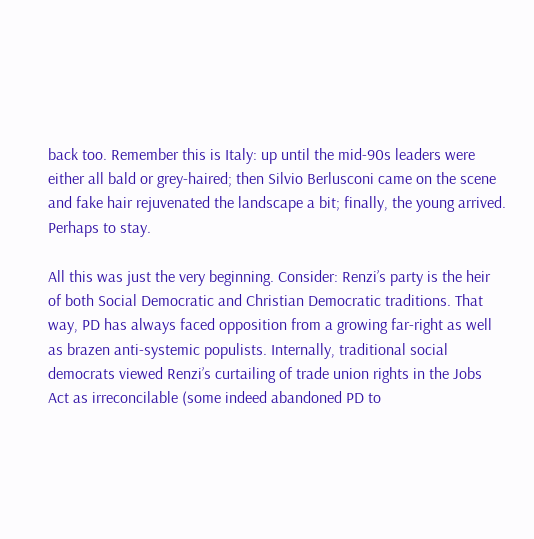back too. Remember this is Italy: up until the mid-90s leaders were either all bald or grey-haired; then Silvio Berlusconi came on the scene and fake hair rejuvenated the landscape a bit; finally, the young arrived. Perhaps to stay.

All this was just the very beginning. Consider: Renzi’s party is the heir of both Social Democratic and Christian Democratic traditions. That way, PD has always faced opposition from a growing far-right as well as brazen anti-systemic populists. Internally, traditional social democrats viewed Renzi’s curtailing of trade union rights in the Jobs Act as irreconcilable (some indeed abandoned PD to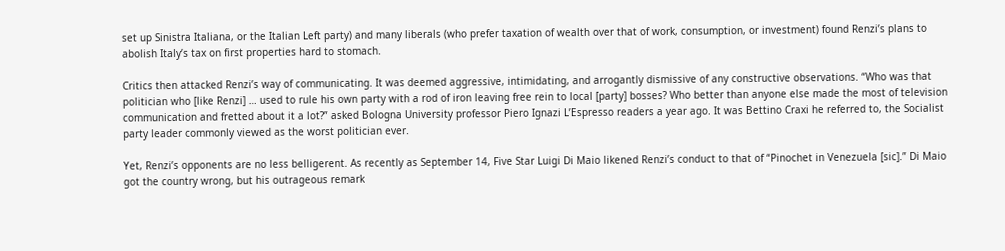set up Sinistra Italiana, or the Italian Left party) and many liberals (who prefer taxation of wealth over that of work, consumption, or investment) found Renzi’s plans to abolish Italy’s tax on first properties hard to stomach.

Critics then attacked Renzi’s way of communicating. It was deemed aggressive, intimidating, and arrogantly dismissive of any constructive observations. “Who was that politician who [like Renzi] … used to rule his own party with a rod of iron leaving free rein to local [party] bosses? Who better than anyone else made the most of television communication and fretted about it a lot?” asked Bologna University professor Piero Ignazi L’Espresso readers a year ago. It was Bettino Craxi he referred to, the Socialist party leader commonly viewed as the worst politician ever.

Yet, Renzi’s opponents are no less belligerent. As recently as September 14, Five Star Luigi Di Maio likened Renzi’s conduct to that of “Pinochet in Venezuela [sic].” Di Maio got the country wrong, but his outrageous remark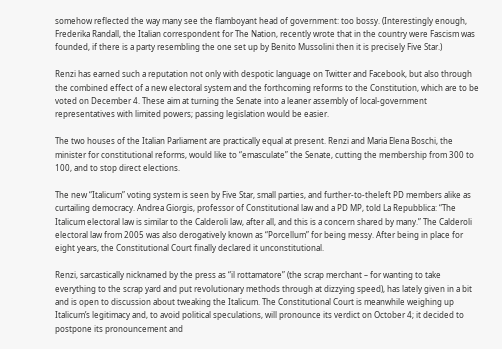somehow reflected the way many see the flamboyant head of government: too bossy. (Interestingly enough, Frederika Randall, the Italian correspondent for The Nation, recently wrote that in the country were Fascism was founded, if there is a party resembling the one set up by Benito Mussolini then it is precisely Five Star.)

Renzi has earned such a reputation not only with despotic language on Twitter and Facebook, but also through the combined effect of a new electoral system and the forthcoming reforms to the Constitution, which are to be voted on December 4. These aim at turning the Senate into a leaner assembly of local-government representatives with limited powers; passing legislation would be easier.

The two houses of the Italian Parliament are practically equal at present. Renzi and Maria Elena Boschi, the minister for constitutional reforms, would like to “emasculate” the Senate, cutting the membership from 300 to 100, and to stop direct elections.

The new “Italicum” voting system is seen by Five Star, small parties, and further-to-theleft PD members alike as curtailing democracy. Andrea Giorgis, professor of Constitutional law and a PD MP, told La Repubblica: “The Italicum electoral law is similar to the Calderoli law, after all, and this is a concern shared by many.” The Calderoli electoral law from 2005 was also derogatively known as “Porcellum” for being messy. After being in place for eight years, the Constitutional Court finally declared it unconstitutional.

Renzi, sarcastically nicknamed by the press as “il rottamatore” (the scrap merchant – for wanting to take everything to the scrap yard and put revolutionary methods through at dizzying speed), has lately given in a bit and is open to discussion about tweaking the Italicum. The Constitutional Court is meanwhile weighing up Italicum’s legitimacy and, to avoid political speculations, will pronounce its verdict on October 4; it decided to postpone its pronouncement and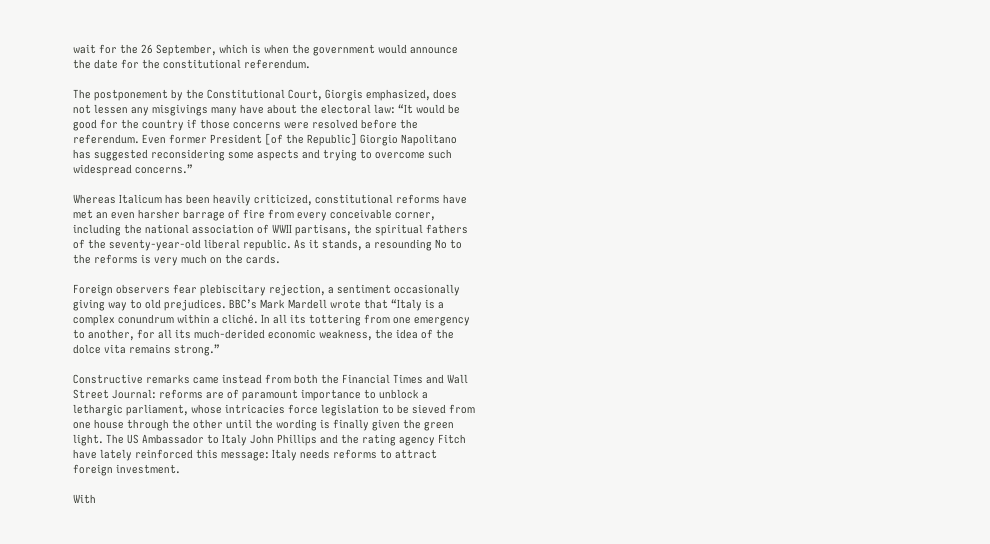wait for the 26 September, which is when the government would announce the date for the constitutional referendum.

The postponement by the Constitutional Court, Giorgis emphasized, does not lessen any misgivings many have about the electoral law: “It would be good for the country if those concerns were resolved before the referendum. Even former President [of the Republic] Giorgio Napolitano has suggested reconsidering some aspects and trying to overcome such widespread concerns.”

Whereas Italicum has been heavily criticized, constitutional reforms have met an even harsher barrage of fire from every conceivable corner, including the national association of WWII partisans, the spiritual fathers of the seventy-year-old liberal republic. As it stands, a resounding No to the reforms is very much on the cards.

Foreign observers fear plebiscitary rejection, a sentiment occasionally giving way to old prejudices. BBC’s Mark Mardell wrote that “Italy is a complex conundrum within a cliché. In all its tottering from one emergency to another, for all its much-derided economic weakness, the idea of the dolce vita remains strong.”

Constructive remarks came instead from both the Financial Times and Wall Street Journal: reforms are of paramount importance to unblock a lethargic parliament, whose intricacies force legislation to be sieved from one house through the other until the wording is finally given the green light. The US Ambassador to Italy John Phillips and the rating agency Fitch have lately reinforced this message: Italy needs reforms to attract foreign investment.

With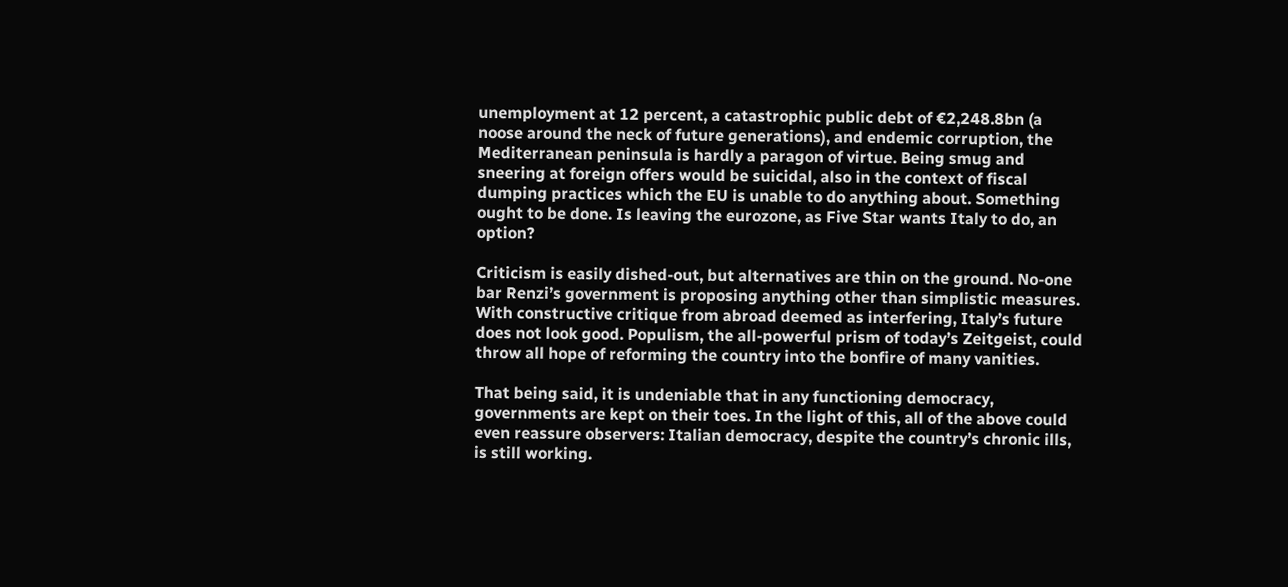unemployment at 12 percent, a catastrophic public debt of €2,248.8bn (a noose around the neck of future generations), and endemic corruption, the Mediterranean peninsula is hardly a paragon of virtue. Being smug and sneering at foreign offers would be suicidal, also in the context of fiscal dumping practices which the EU is unable to do anything about. Something ought to be done. Is leaving the eurozone, as Five Star wants Italy to do, an option?

Criticism is easily dished-out, but alternatives are thin on the ground. No-one bar Renzi’s government is proposing anything other than simplistic measures. With constructive critique from abroad deemed as interfering, Italy’s future does not look good. Populism, the all-powerful prism of today’s Zeitgeist, could throw all hope of reforming the country into the bonfire of many vanities.

That being said, it is undeniable that in any functioning democracy, governments are kept on their toes. In the light of this, all of the above could even reassure observers: Italian democracy, despite the country’s chronic ills, is still working.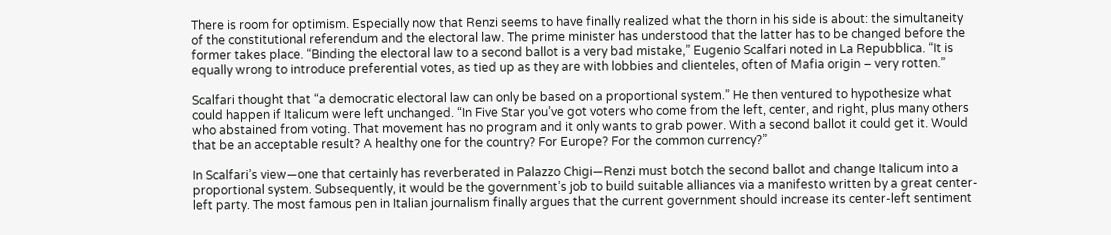There is room for optimism. Especially now that Renzi seems to have finally realized what the thorn in his side is about: the simultaneity of the constitutional referendum and the electoral law. The prime minister has understood that the latter has to be changed before the former takes place. “Binding the electoral law to a second ballot is a very bad mistake,” Eugenio Scalfari noted in La Repubblica. “It is equally wrong to introduce preferential votes, as tied up as they are with lobbies and clienteles, often of Mafia origin – very rotten.”

Scalfari thought that “a democratic electoral law can only be based on a proportional system.” He then ventured to hypothesize what could happen if Italicum were left unchanged. “In Five Star you’ve got voters who come from the left, center, and right, plus many others who abstained from voting. That movement has no program and it only wants to grab power. With a second ballot it could get it. Would that be an acceptable result? A healthy one for the country? For Europe? For the common currency?”

In Scalfari’s view—one that certainly has reverberated in Palazzo Chigi—Renzi must botch the second ballot and change Italicum into a proportional system. Subsequently, it would be the government’s job to build suitable alliances via a manifesto written by a great center-left party. The most famous pen in Italian journalism finally argues that the current government should increase its center-left sentiment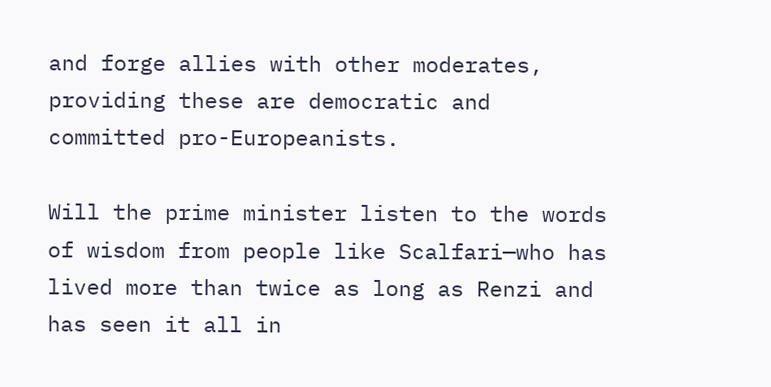and forge allies with other moderates, providing these are democratic and committed pro-Europeanists.

Will the prime minister listen to the words of wisdom from people like Scalfari—who has lived more than twice as long as Renzi and has seen it all in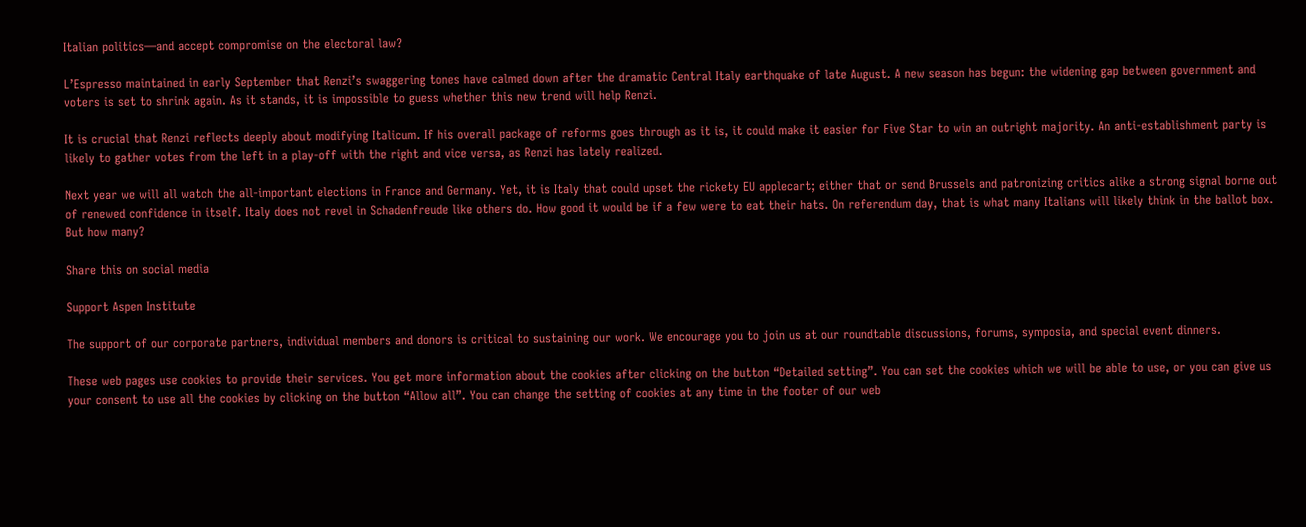Italian politics—and accept compromise on the electoral law?

L’Espresso maintained in early September that Renzi’s swaggering tones have calmed down after the dramatic Central Italy earthquake of late August. A new season has begun: the widening gap between government and voters is set to shrink again. As it stands, it is impossible to guess whether this new trend will help Renzi.

It is crucial that Renzi reflects deeply about modifying Italicum. If his overall package of reforms goes through as it is, it could make it easier for Five Star to win an outright majority. An anti-establishment party is likely to gather votes from the left in a play-off with the right and vice versa, as Renzi has lately realized.

Next year we will all watch the all-important elections in France and Germany. Yet, it is Italy that could upset the rickety EU applecart; either that or send Brussels and patronizing critics alike a strong signal borne out of renewed confidence in itself. Italy does not revel in Schadenfreude like others do. How good it would be if a few were to eat their hats. On referendum day, that is what many Italians will likely think in the ballot box. But how many?

Share this on social media

Support Aspen Institute

The support of our corporate partners, individual members and donors is critical to sustaining our work. We encourage you to join us at our roundtable discussions, forums, symposia, and special event dinners.

These web pages use cookies to provide their services. You get more information about the cookies after clicking on the button “Detailed setting”. You can set the cookies which we will be able to use, or you can give us your consent to use all the cookies by clicking on the button “Allow all”. You can change the setting of cookies at any time in the footer of our web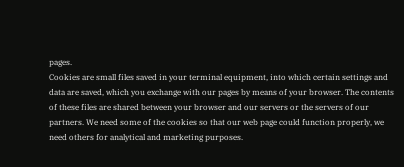pages.
Cookies are small files saved in your terminal equipment, into which certain settings and data are saved, which you exchange with our pages by means of your browser. The contents of these files are shared between your browser and our servers or the servers of our partners. We need some of the cookies so that our web page could function properly, we need others for analytical and marketing purposes.